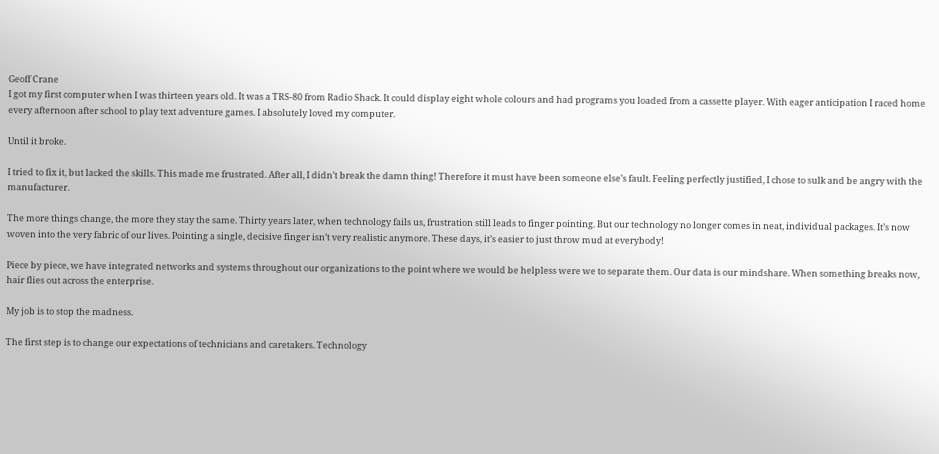Geoff Crane
I got my first computer when I was thirteen years old. It was a TRS-80 from Radio Shack. It could display eight whole colours and had programs you loaded from a cassette player. With eager anticipation I raced home every afternoon after school to play text adventure games. I absolutely loved my computer.

Until it broke.

I tried to fix it, but lacked the skills. This made me frustrated. After all, I didn’t break the damn thing! Therefore it must have been someone else’s fault. Feeling perfectly justified, I chose to sulk and be angry with the manufacturer.

The more things change, the more they stay the same. Thirty years later, when technology fails us, frustration still leads to finger pointing. But our technology no longer comes in neat, individual packages. It’s now woven into the very fabric of our lives. Pointing a single, decisive finger isn’t very realistic anymore. These days, it’s easier to just throw mud at everybody!

Piece by piece, we have integrated networks and systems throughout our organizations to the point where we would be helpless were we to separate them. Our data is our mindshare. When something breaks now, hair flies out across the enterprise.

My job is to stop the madness.

The first step is to change our expectations of technicians and caretakers. Technology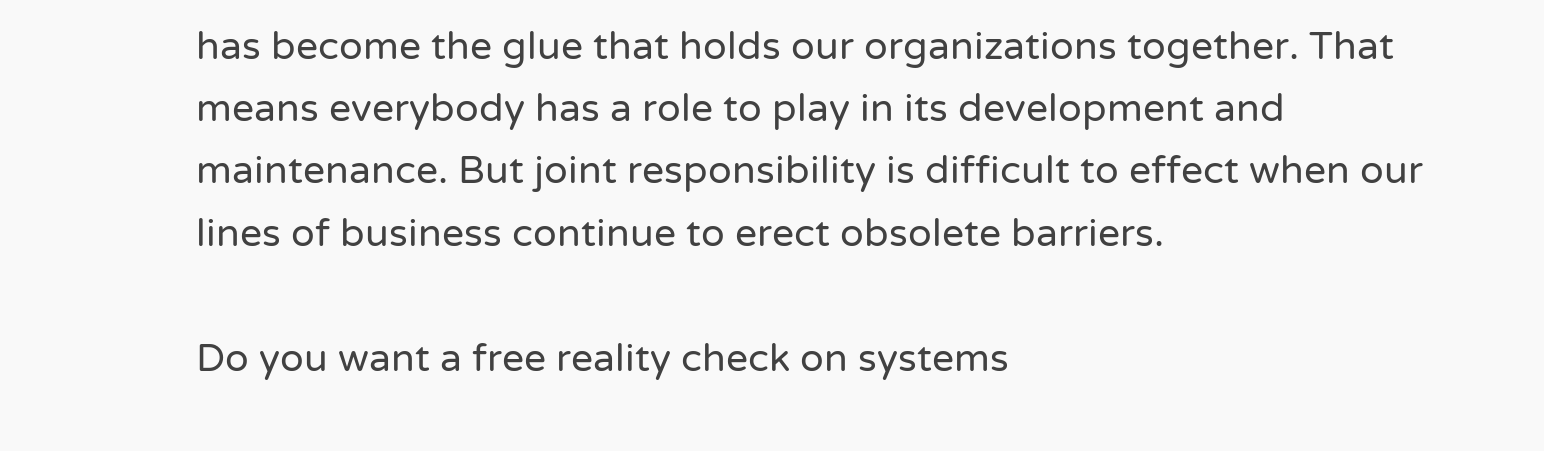has become the glue that holds our organizations together. That means everybody has a role to play in its development and maintenance. But joint responsibility is difficult to effect when our lines of business continue to erect obsolete barriers.

Do you want a free reality check on systems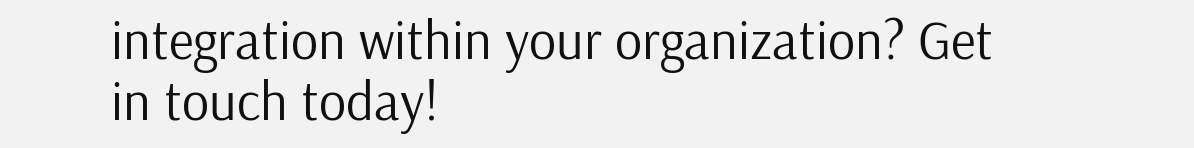integration within your organization? Get in touch today!